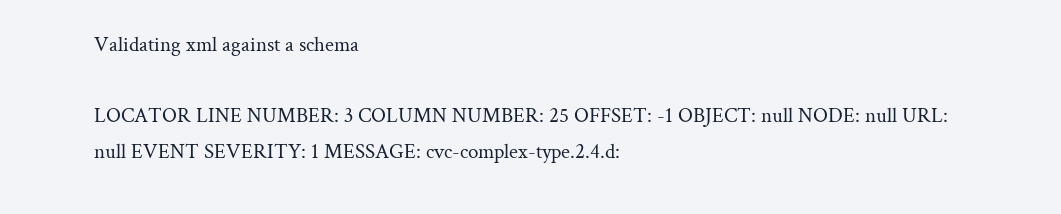Validating xml against a schema

LOCATOR LINE NUMBER: 3 COLUMN NUMBER: 25 OFFSET: -1 OBJECT: null NODE: null URL: null EVENT SEVERITY: 1 MESSAGE: cvc-complex-type.2.4.d: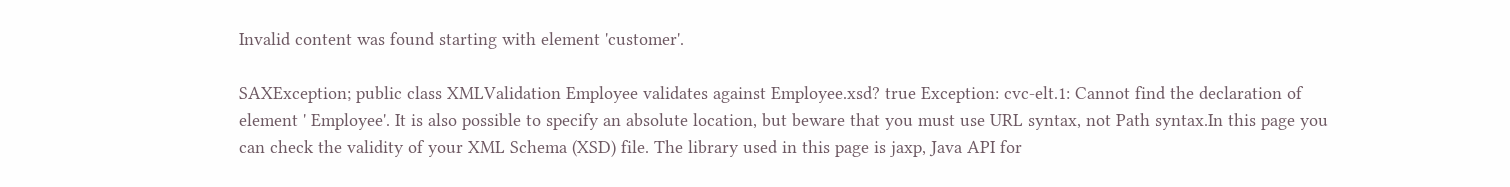Invalid content was found starting with element 'customer'.

SAXException; public class XMLValidation Employee validates against Employee.xsd? true Exception: cvc-elt.1: Cannot find the declaration of element ' Employee'. It is also possible to specify an absolute location, but beware that you must use URL syntax, not Path syntax.In this page you can check the validity of your XML Schema (XSD) file. The library used in this page is jaxp, Java API for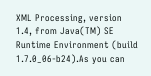XML Processing, version 1.4, from Java(TM) SE Runtime Environment (build 1.7.0_06-b24).As you can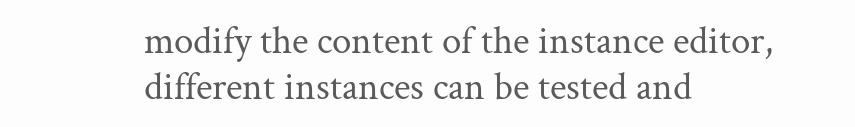modify the content of the instance editor, different instances can be tested and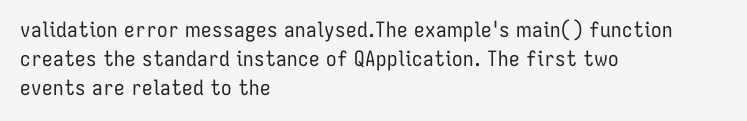validation error messages analysed.The example's main() function creates the standard instance of QApplication. The first two events are related to the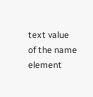text value of the name element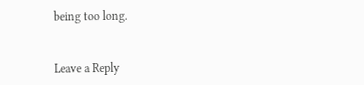being too long.


Leave a Reply